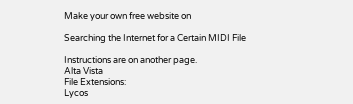Make your own free website on

Searching the Internet for a Certain MIDI File

Instructions are on another page.
Alta Vista
File Extensions:
Lycos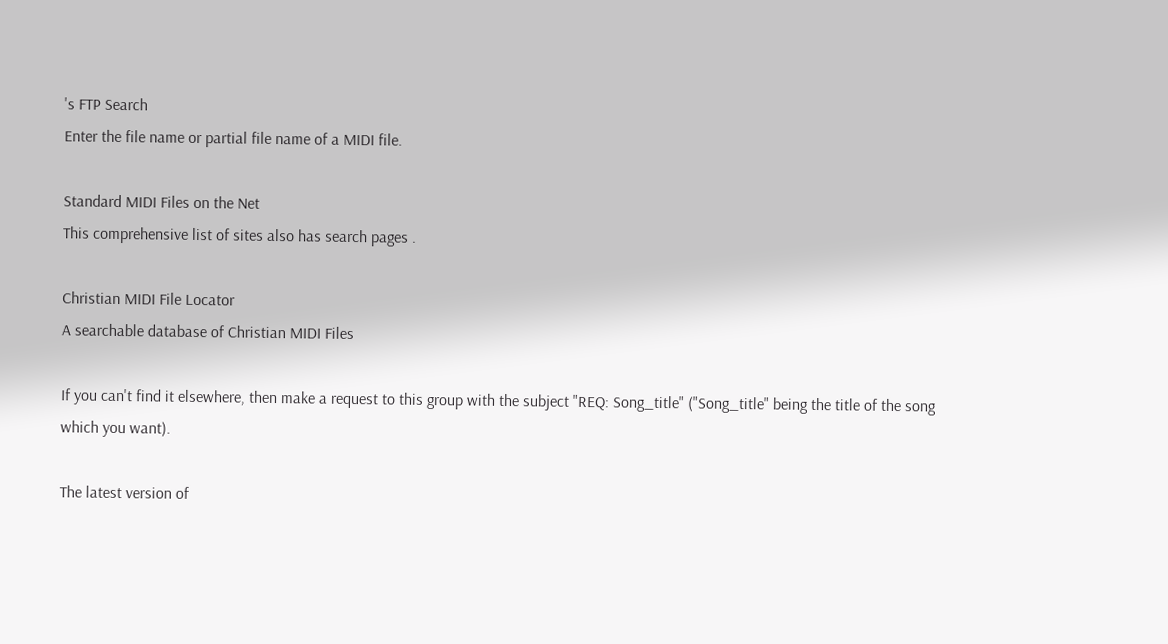's FTP Search
Enter the file name or partial file name of a MIDI file.

Standard MIDI Files on the Net
This comprehensive list of sites also has search pages .

Christian MIDI File Locator
A searchable database of Christian MIDI Files

If you can't find it elsewhere, then make a request to this group with the subject "REQ: Song_title" ("Song_title" being the title of the song which you want).

The latest version of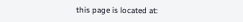this page is located at: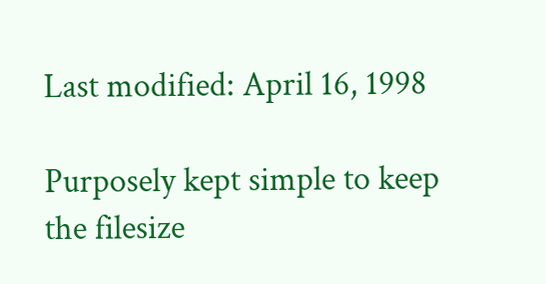Last modified: April 16, 1998

Purposely kept simple to keep the filesize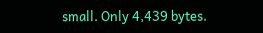small. Only 4,439 bytes.